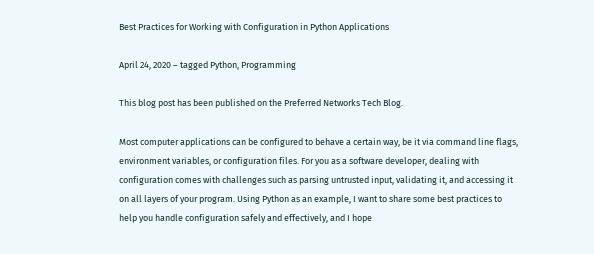Best Practices for Working with Configuration in Python Applications

April 24, 2020 – tagged Python, Programming

This blog post has been published on the Preferred Networks Tech Blog.

Most computer applications can be configured to behave a certain way, be it via command line flags, environment variables, or configuration files. For you as a software developer, dealing with configuration comes with challenges such as parsing untrusted input, validating it, and accessing it on all layers of your program. Using Python as an example, I want to share some best practices to help you handle configuration safely and effectively, and I hope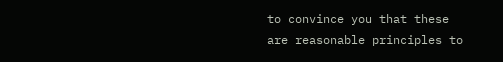to convince you that these are reasonable principles to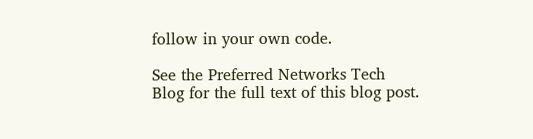follow in your own code.

See the Preferred Networks Tech Blog for the full text of this blog post.